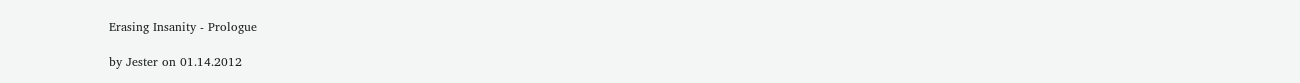Erasing Insanity - Prologue

by Jester on 01.14.2012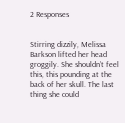2 Responses


Stirring dizzily, Melissa Barkson lifted her head groggily. She shouldn’t feel this, this pounding at the back of her skull. The last thing she could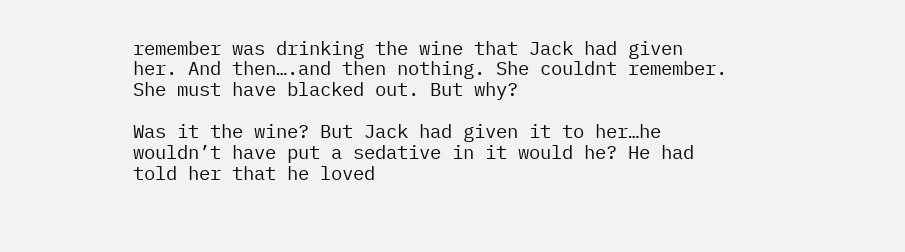remember was drinking the wine that Jack had given her. And then….and then nothing. She couldnt remember. She must have blacked out. But why?

Was it the wine? But Jack had given it to her…he wouldn’t have put a sedative in it would he? He had told her that he loved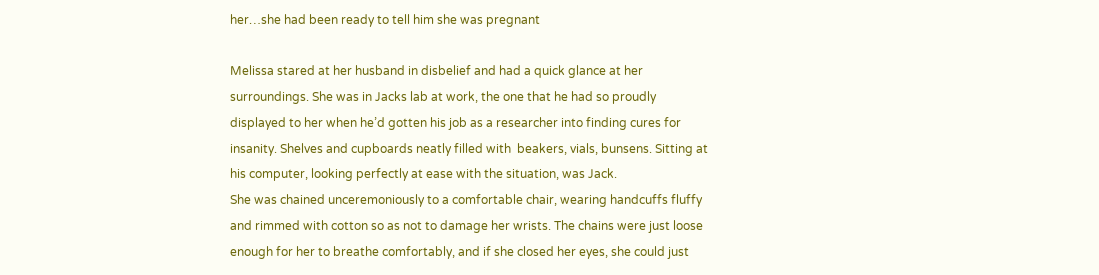her…she had been ready to tell him she was pregnant

Melissa stared at her husband in disbelief and had a quick glance at her surroundings. She was in Jacks lab at work, the one that he had so proudly displayed to her when he’d gotten his job as a researcher into finding cures for insanity. Shelves and cupboards neatly filled with  beakers, vials, bunsens. Sitting at his computer, looking perfectly at ease with the situation, was Jack.
She was chained unceremoniously to a comfortable chair, wearing handcuffs fluffy and rimmed with cotton so as not to damage her wrists. The chains were just loose enough for her to breathe comfortably, and if she closed her eyes, she could just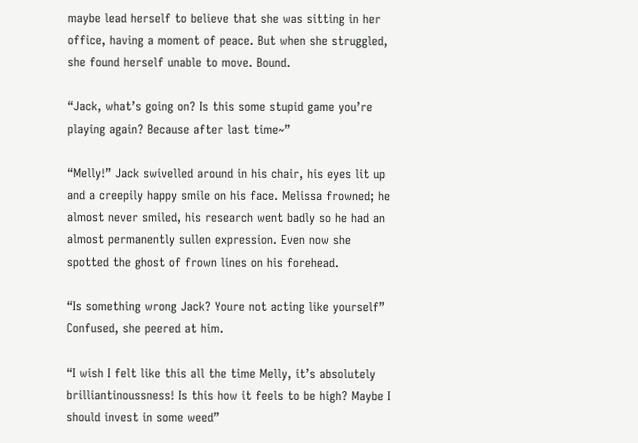maybe lead herself to believe that she was sitting in her office, having a moment of peace. But when she struggled, she found herself unable to move. Bound.

“Jack, what’s going on? Is this some stupid game you’re playing again? Because after last time~”

“Melly!” Jack swivelled around in his chair, his eyes lit up and a creepily happy smile on his face. Melissa frowned; he almost never smiled, his research went badly so he had an almost permanently sullen expression. Even now she spotted the ghost of frown lines on his forehead.

“Is something wrong Jack? Youre not acting like yourself” Confused, she peered at him.

“I wish I felt like this all the time Melly, it’s absolutely brilliantinoussness! Is this how it feels to be high? Maybe I should invest in some weed”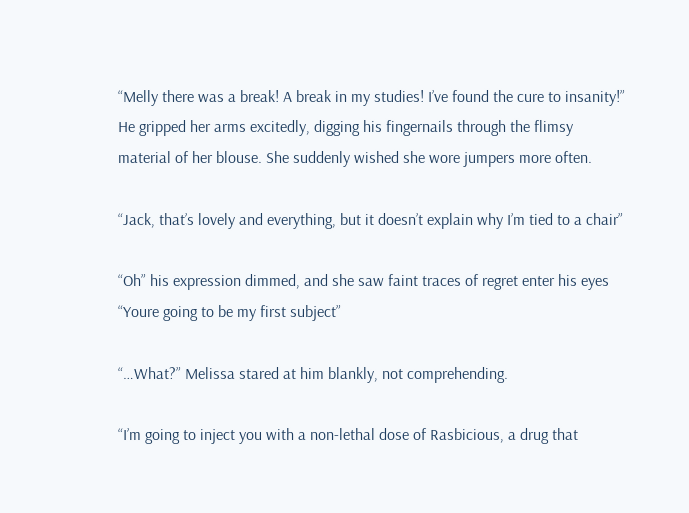“Melly there was a break! A break in my studies! I’ve found the cure to insanity!” He gripped her arms excitedly, digging his fingernails through the flimsy material of her blouse. She suddenly wished she wore jumpers more often.

“Jack, that’s lovely and everything, but it doesn’t explain why I’m tied to a chair”

“Oh” his expression dimmed, and she saw faint traces of regret enter his eyes “Youre going to be my first subject”

“…What?” Melissa stared at him blankly, not comprehending.

“I’m going to inject you with a non-lethal dose of Rasbicious, a drug that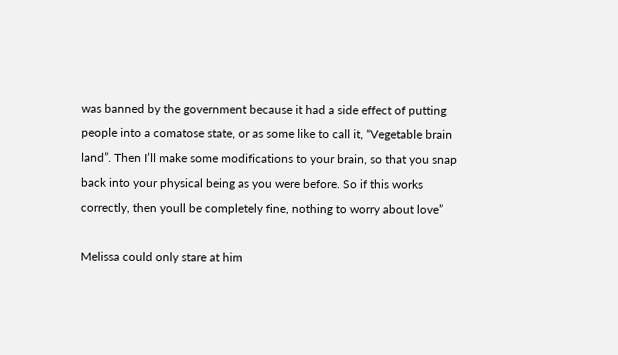was banned by the government because it had a side effect of putting people into a comatose state, or as some like to call it, “Vegetable brain land”. Then I’ll make some modifications to your brain, so that you snap back into your physical being as you were before. So if this works correctly, then youll be completely fine, nothing to worry about love”

Melissa could only stare at him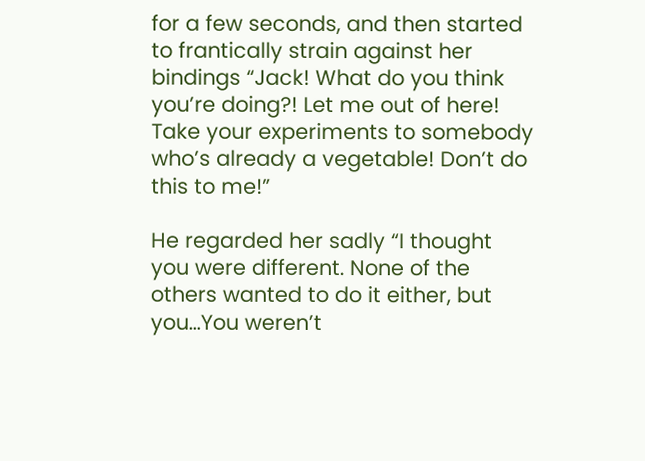for a few seconds, and then started to frantically strain against her bindings “Jack! What do you think you’re doing?! Let me out of here! Take your experiments to somebody who’s already a vegetable! Don’t do this to me!”

He regarded her sadly “I thought you were different. None of the others wanted to do it either, but you…You weren’t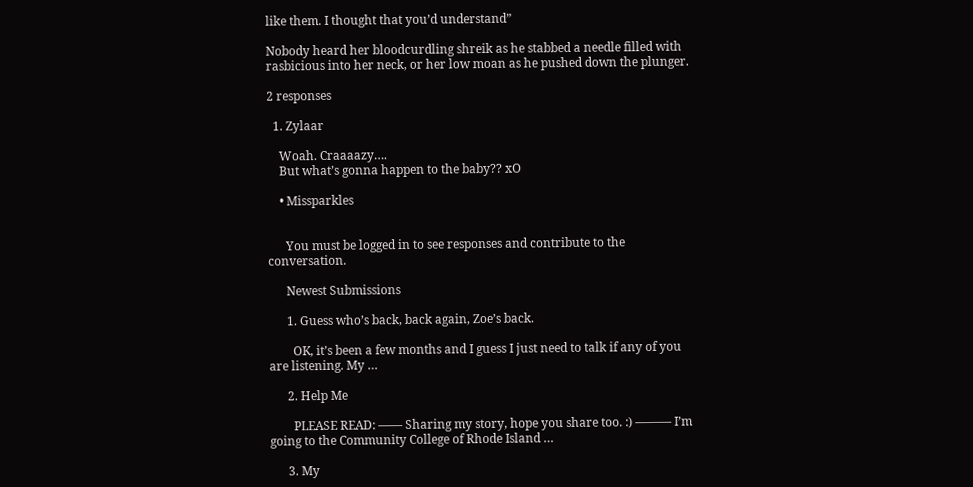like them. I thought that you’d understand”

Nobody heard her bloodcurdling shreik as he stabbed a needle filled with rasbicious into her neck, or her low moan as he pushed down the plunger.

2 responses

  1. Zylaar

    Woah. Craaaazy….
    But what’s gonna happen to the baby?? xO

    • Missparkles


      You must be logged in to see responses and contribute to the conversation.

      Newest Submissions

      1. Guess who’s back, back again, Zoe’s back.

        OK, it’s been a few months and I guess I just need to talk if any of you are listening. My …

      2. Help Me

        PLEASE READ: —— Sharing my story, hope you share too. :) ——— I’m going to the Community College of Rhode Island …

      3. My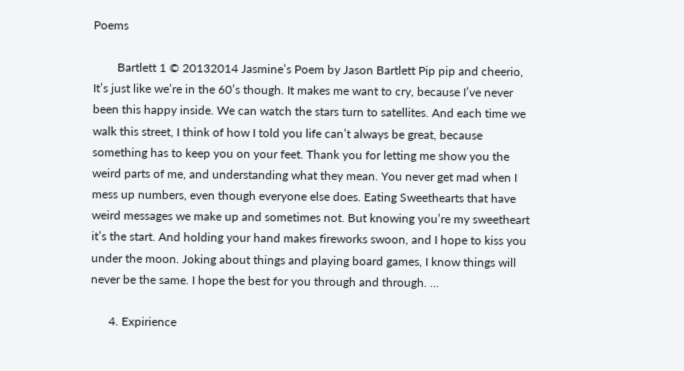Poems

        Bartlett 1 © 20132014 Jasmine’s Poem by Jason Bartlett Pip pip and cheerio, It’s just like we’re in the 60’s though. It makes me want to cry, because I’ve never been this happy inside. We can watch the stars turn to satellites. And each time we walk this street, I think of how I told you life can’t always be great, because something has to keep you on your feet. Thank you for letting me show you the weird parts of me, and understanding what they mean. You never get mad when I mess up numbers, even though everyone else does. Eating Sweethearts that have weird messages we make up and sometimes not. But knowing you’re my sweetheart it’s the start. And holding your hand makes fireworks swoon, and I hope to kiss you under the moon. Joking about things and playing board games, I know things will never be the same. I hope the best for you through and through. …

      4. Expirience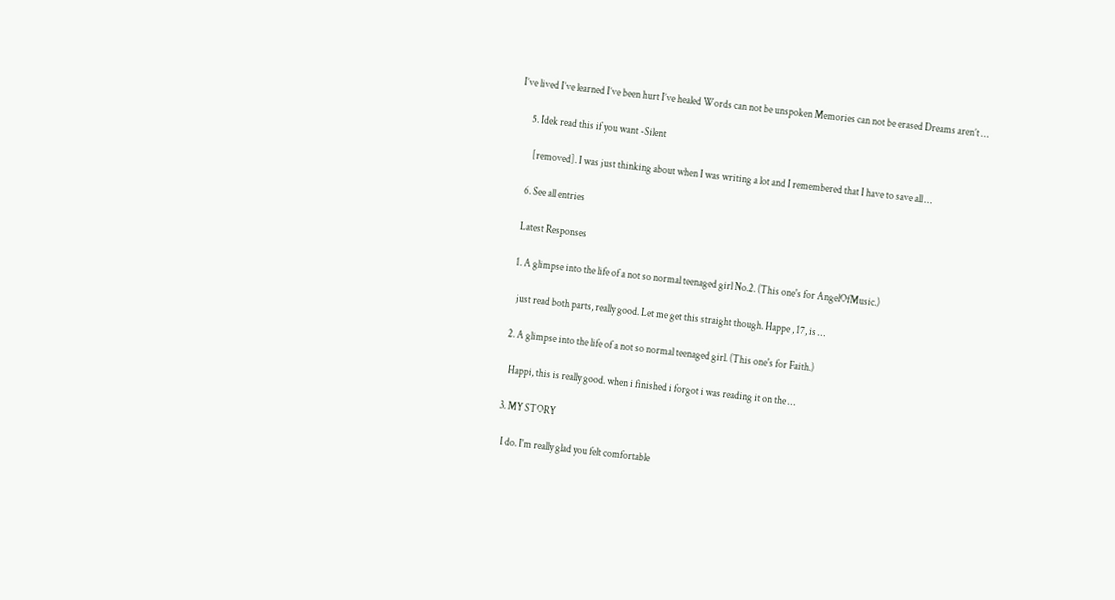I’ve lived I’ve learned I’ve been hurt I’ve healed Words can not be unspoken Memories can not be erased Dreams aren’t …

      5. Idek read this if you want -Silent

        [removed]. I was just thinking about when I was writing a lot and I remembered that I have to save all …

      6. See all entries

      Latest Responses

      1. A glimpse into the life of a not so normal teenaged girl No.2. (This one's for AngelOfMusic.)

        just read both parts, really good. Let me get this straight though. Happe , 17, is …

      2. A glimpse into the life of a not so normal teenaged girl. (This one's for Faith.)

        Happi, this is really good. when i finished i forgot i was reading it on the …

      3. MY STORY

        I do. I'm really glad you felt comfortable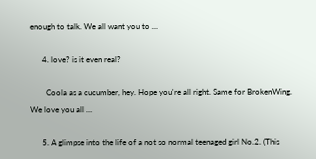enough to talk. We all want you to …

      4. love? is it even real?

        Coola as a cucumber, hey. Hope you're all right. Same for BrokenWing. We love you all …

      5. A glimpse into the life of a not so normal teenaged girl No.2. (This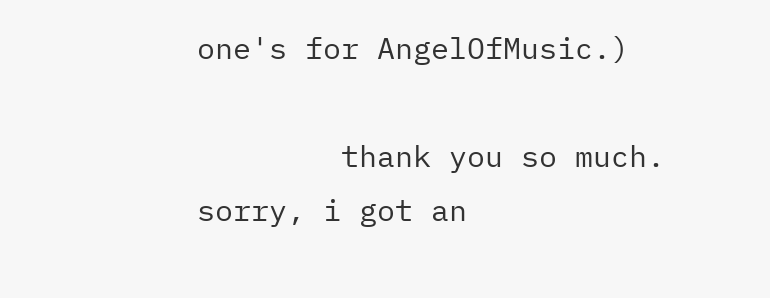one's for AngelOfMusic.)

        thank you so much. sorry, i got an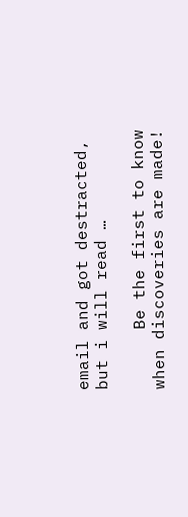email and got destracted, but i will read …

      Be the first to know when discoveries are made!